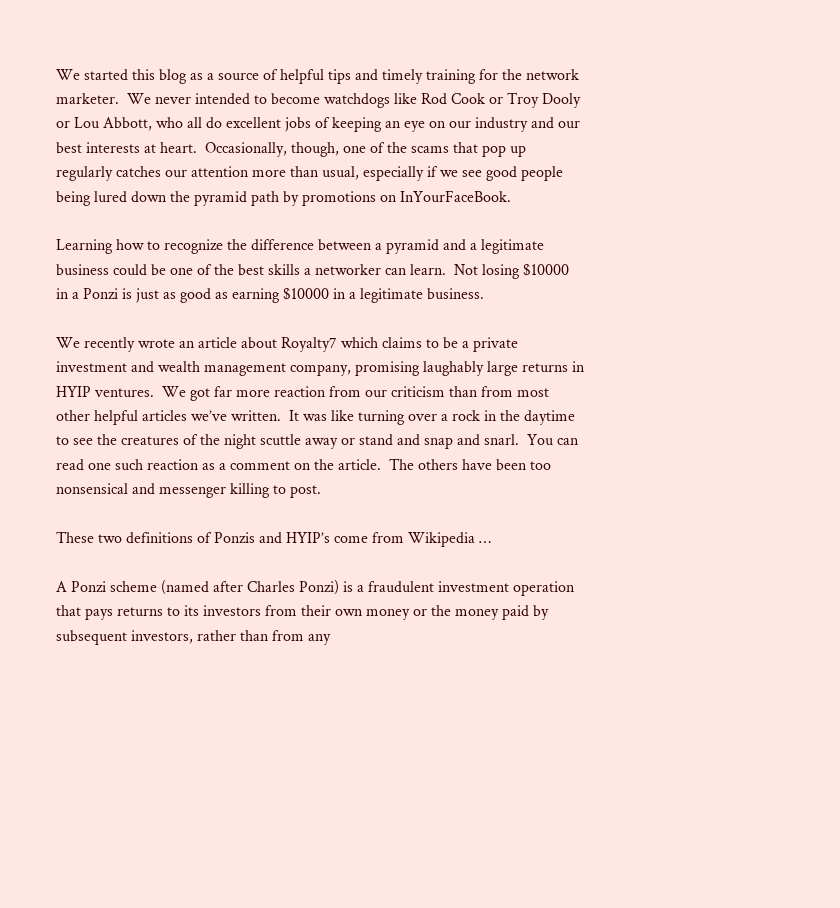We started this blog as a source of helpful tips and timely training for the network marketer.  We never intended to become watchdogs like Rod Cook or Troy Dooly or Lou Abbott, who all do excellent jobs of keeping an eye on our industry and our best interests at heart.  Occasionally, though, one of the scams that pop up regularly catches our attention more than usual, especially if we see good people being lured down the pyramid path by promotions on InYourFaceBook.

Learning how to recognize the difference between a pyramid and a legitimate business could be one of the best skills a networker can learn.  Not losing $10000 in a Ponzi is just as good as earning $10000 in a legitimate business.

We recently wrote an article about Royalty7 which claims to be a private investment and wealth management company, promising laughably large returns in HYIP ventures.  We got far more reaction from our criticism than from most other helpful articles we’ve written.  It was like turning over a rock in the daytime to see the creatures of the night scuttle away or stand and snap and snarl.  You can read one such reaction as a comment on the article.  The others have been too nonsensical and messenger killing to post.

These two definitions of Ponzis and HYIP’s come from Wikipedia …

A Ponzi scheme (named after Charles Ponzi) is a fraudulent investment operation that pays returns to its investors from their own money or the money paid by subsequent investors, rather than from any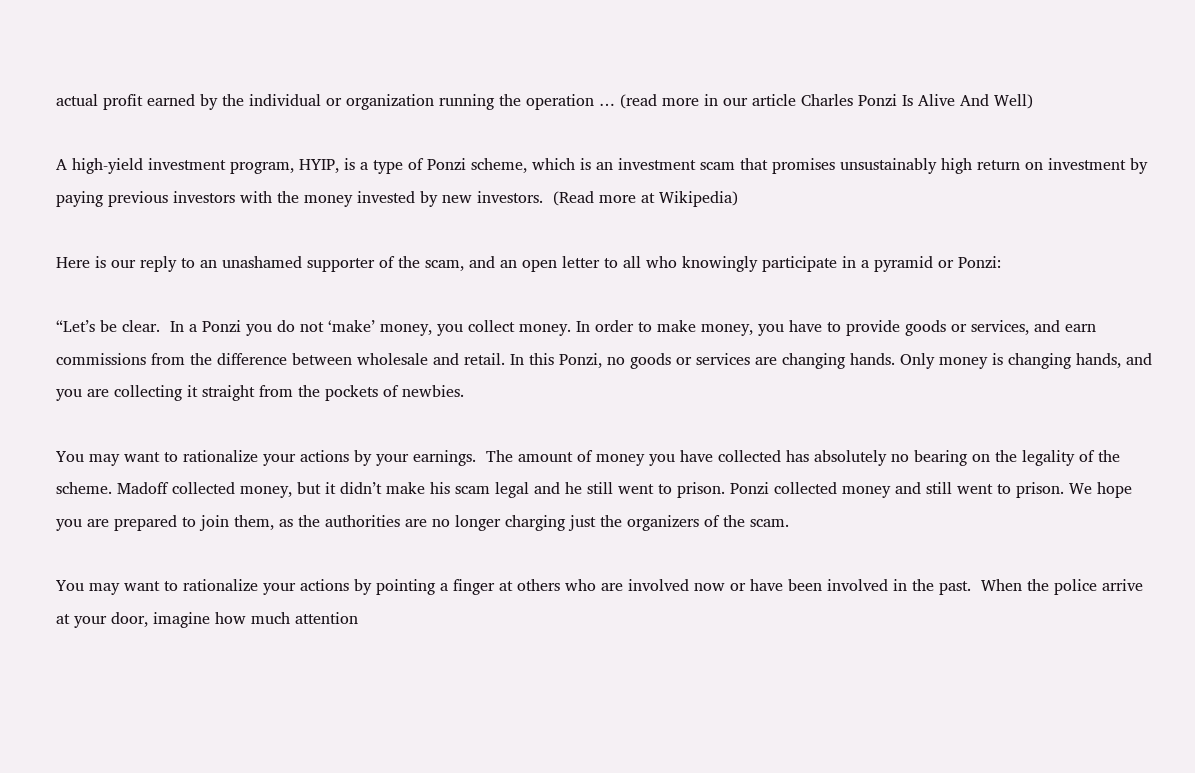actual profit earned by the individual or organization running the operation … (read more in our article Charles Ponzi Is Alive And Well)

A high-yield investment program, HYIP, is a type of Ponzi scheme, which is an investment scam that promises unsustainably high return on investment by paying previous investors with the money invested by new investors.  (Read more at Wikipedia)

Here is our reply to an unashamed supporter of the scam, and an open letter to all who knowingly participate in a pyramid or Ponzi:

“Let’s be clear.  In a Ponzi you do not ‘make’ money, you collect money. In order to make money, you have to provide goods or services, and earn commissions from the difference between wholesale and retail. In this Ponzi, no goods or services are changing hands. Only money is changing hands, and you are collecting it straight from the pockets of newbies.

You may want to rationalize your actions by your earnings.  The amount of money you have collected has absolutely no bearing on the legality of the scheme. Madoff collected money, but it didn’t make his scam legal and he still went to prison. Ponzi collected money and still went to prison. We hope you are prepared to join them, as the authorities are no longer charging just the organizers of the scam.

You may want to rationalize your actions by pointing a finger at others who are involved now or have been involved in the past.  When the police arrive at your door, imagine how much attention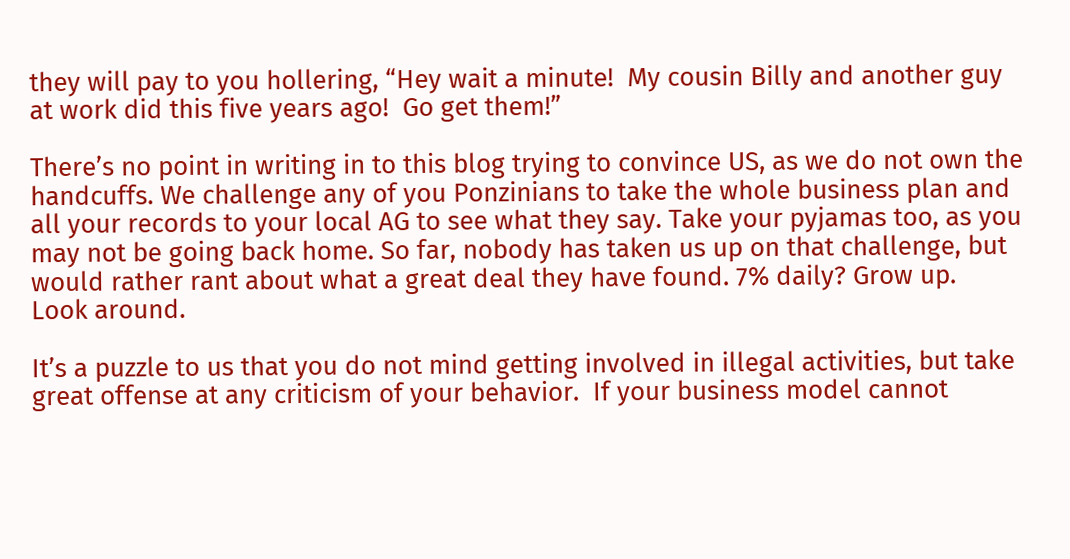they will pay to you hollering, “Hey wait a minute!  My cousin Billy and another guy at work did this five years ago!  Go get them!”

There’s no point in writing in to this blog trying to convince US, as we do not own the handcuffs. We challenge any of you Ponzinians to take the whole business plan and all your records to your local AG to see what they say. Take your pyjamas too, as you may not be going back home. So far, nobody has taken us up on that challenge, but would rather rant about what a great deal they have found. 7% daily? Grow up.  Look around.

It’s a puzzle to us that you do not mind getting involved in illegal activities, but take great offense at any criticism of your behavior.  If your business model cannot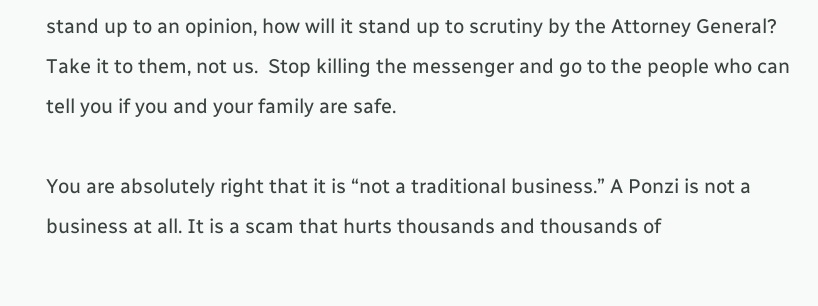stand up to an opinion, how will it stand up to scrutiny by the Attorney General?  Take it to them, not us.  Stop killing the messenger and go to the people who can tell you if you and your family are safe.

You are absolutely right that it is “not a traditional business.” A Ponzi is not a business at all. It is a scam that hurts thousands and thousands of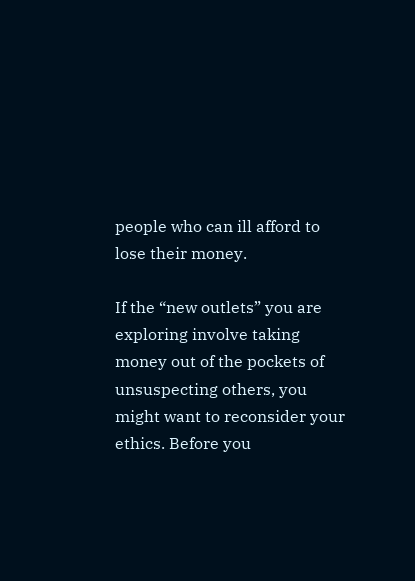people who can ill afford to lose their money.

If the “new outlets” you are exploring involve taking money out of the pockets of unsuspecting others, you might want to reconsider your ethics. Before you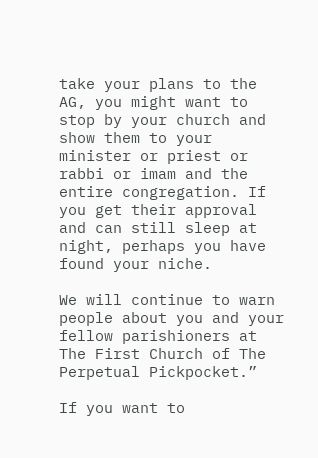take your plans to the AG, you might want to stop by your church and show them to your minister or priest or rabbi or imam and the entire congregation. If you get their approval and can still sleep at night, perhaps you have found your niche.

We will continue to warn people about you and your fellow parishioners at The First Church of The Perpetual Pickpocket.”

If you want to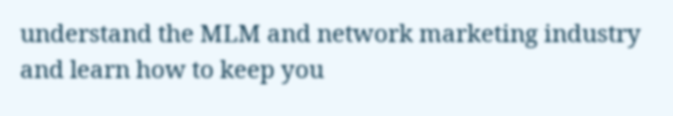understand the MLM and network marketing industry and learn how to keep you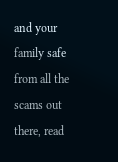and your family safe from all the scams out there, read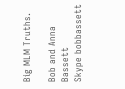Big MLM Truths.

Bob and Anna Bassett
Skype bobbassett